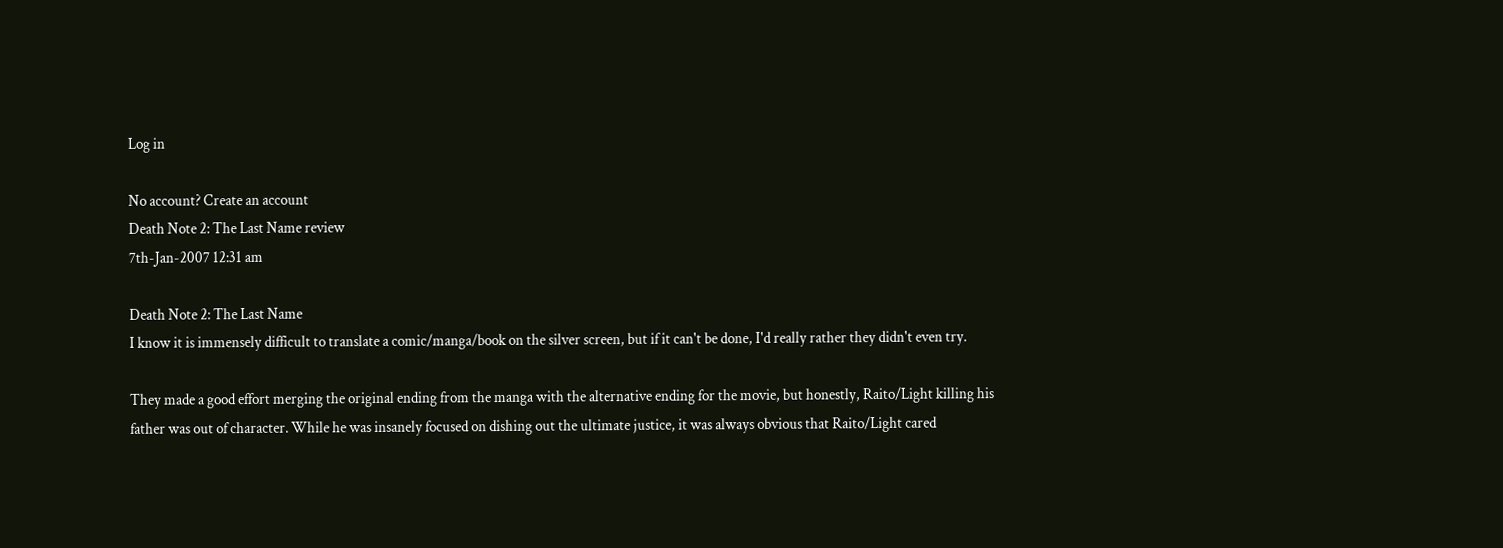Log in

No account? Create an account
Death Note 2: The Last Name review
7th-Jan-2007 12:31 am

Death Note 2: The Last Name
I know it is immensely difficult to translate a comic/manga/book on the silver screen, but if it can't be done, I'd really rather they didn't even try.

They made a good effort merging the original ending from the manga with the alternative ending for the movie, but honestly, Raito/Light killing his father was out of character. While he was insanely focused on dishing out the ultimate justice, it was always obvious that Raito/Light cared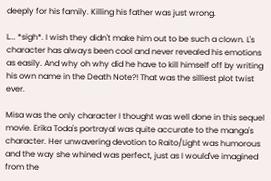deeply for his family. Killing his father was just wrong.

L... *sigh*. I wish they didn't make him out to be such a clown. L's character has always been cool and never revealed his emotions as easily. And why oh why did he have to kill himself off by writing his own name in the Death Note?! That was the silliest plot twist ever.

Misa was the only character I thought was well done in this sequel movie. Erika Toda's portrayal was quite accurate to the manga's character. Her unwavering devotion to Raito/Light was humorous and the way she whined was perfect, just as I would've imagined from the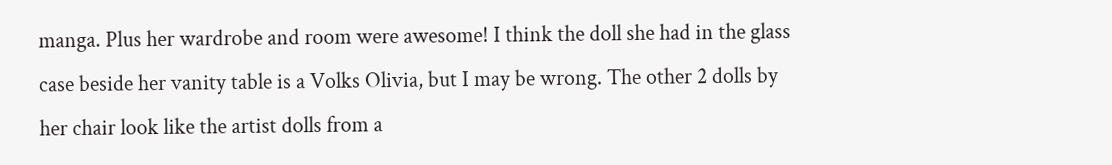manga. Plus her wardrobe and room were awesome! I think the doll she had in the glass case beside her vanity table is a Volks Olivia, but I may be wrong. The other 2 dolls by her chair look like the artist dolls from a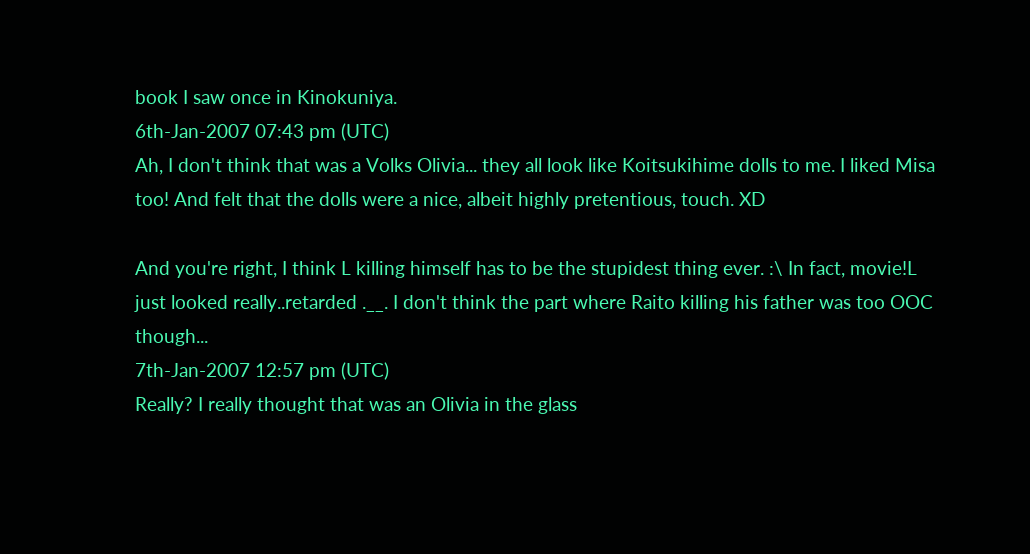book I saw once in Kinokuniya.
6th-Jan-2007 07:43 pm (UTC)
Ah, I don't think that was a Volks Olivia... they all look like Koitsukihime dolls to me. I liked Misa too! And felt that the dolls were a nice, albeit highly pretentious, touch. XD

And you're right, I think L killing himself has to be the stupidest thing ever. :\ In fact, movie!L just looked really..retarded .__. I don't think the part where Raito killing his father was too OOC though...
7th-Jan-2007 12:57 pm (UTC)
Really? I really thought that was an Olivia in the glass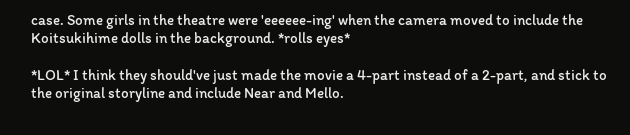case. Some girls in the theatre were 'eeeeee-ing' when the camera moved to include the Koitsukihime dolls in the background. *rolls eyes*

*LOL* I think they should've just made the movie a 4-part instead of a 2-part, and stick to the original storyline and include Near and Mello.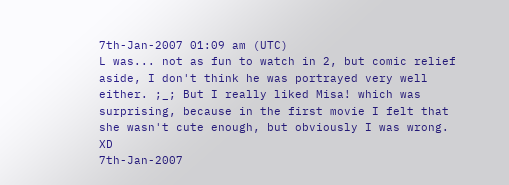7th-Jan-2007 01:09 am (UTC)
L was... not as fun to watch in 2, but comic relief aside, I don't think he was portrayed very well either. ;_; But I really liked Misa! which was surprising, because in the first movie I felt that she wasn't cute enough, but obviously I was wrong. XD
7th-Jan-2007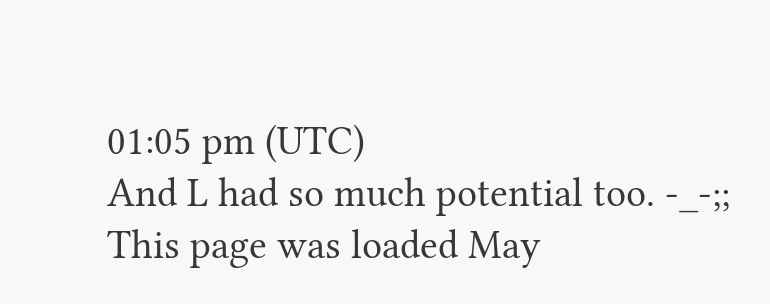01:05 pm (UTC)
And L had so much potential too. -_-;;
This page was loaded May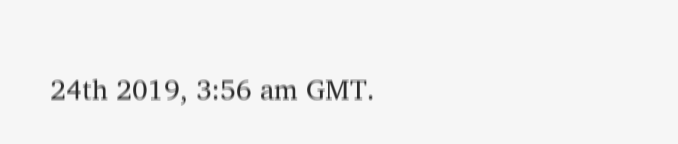24th 2019, 3:56 am GMT.